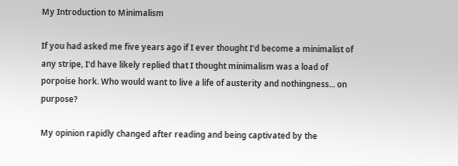My Introduction to Minimalism

If you had asked me five years ago if I ever thought I'd become a minimalist of any stripe, I'd have likely replied that I thought minimalism was a load of porpoise hork. Who would want to live a life of austerity and nothingness... on purpose?

My opinion rapidly changed after reading and being captivated by the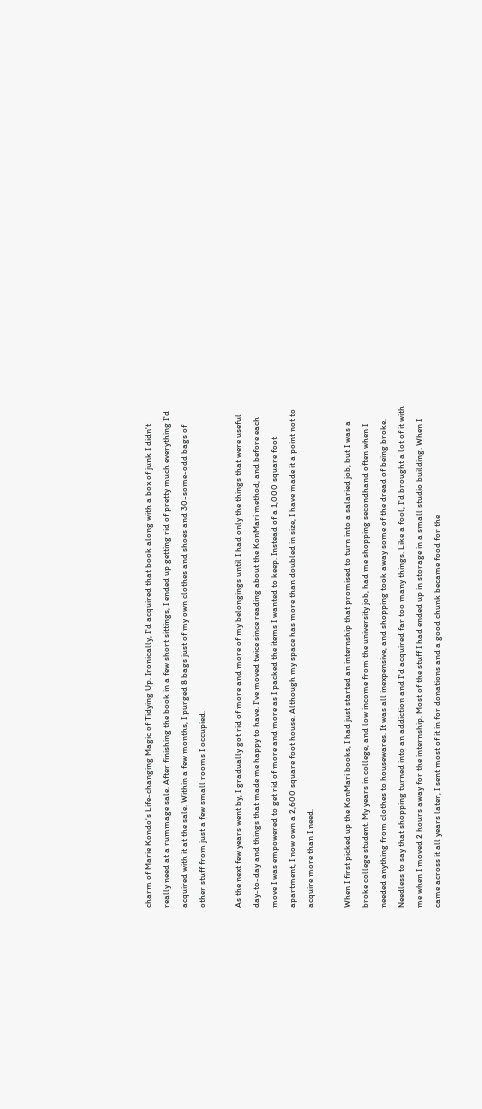charm of Marie Kondo's Life-changing Magic of Tidying Up. Ironically, I'd acquired that book along with a box of junk I didn't really need at a rummage sale. After finishing the book in a few short sittings, I ended up getting rid of pretty much everything I'd acquired with it at the sale. Within a few months, I purged 8 bags just of my own clothes and shoes and 30-some-odd bags of other stuff from just a few small rooms I occupied.

As the next few years went by, I gradually got rid of more and more of my belongings until I had only the things that were useful day-to-day and things that made me happy to have. I've moved twice since reading about the KonMari method, and before each move I was empowered to get rid of more and more as I packed the items I wanted to keep. Instead of a 1,000 square foot apartment, I now own a 2,600 square foot house. Although my space has more than doubled in size, I have made it a point not to acquire more than I need.

When I first picked up the KonMari books, I had just started an internship that promised to turn into a salaried job, but I was a broke college student. My years in college, and low income from the university job, had me shopping secondhand often when I needed anything from clothes to housewares. It was all inexpensive, and shopping took away some of the dread of being broke. Needless to say that shopping turned into an addiction and I'd acquired far too many things. Like a fool, I'd brought a lot of it with me when I moved 2 hours away for the internship. Most of the stuff I had ended up in storage in a small studio building. When I came across it all years later, I sent most of it in for donations and a good chunk became food for the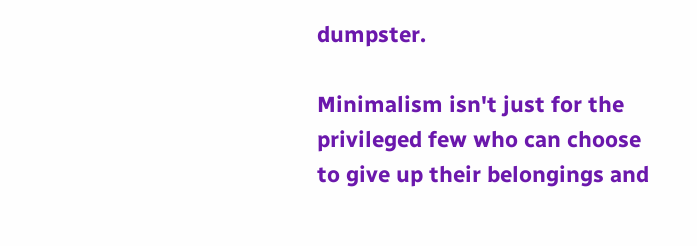dumpster.

Minimalism isn't just for the privileged few who can choose to give up their belongings and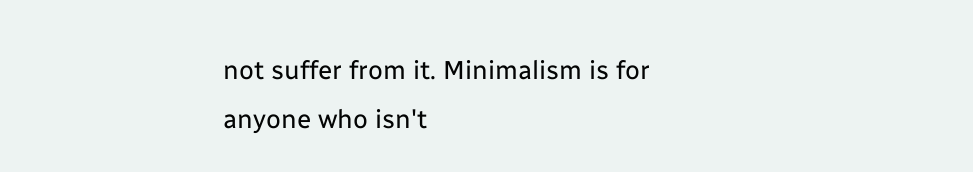not suffer from it. Minimalism is for anyone who isn't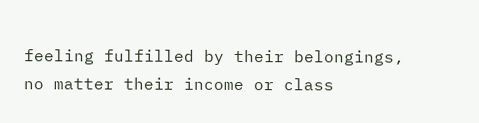feeling fulfilled by their belongings, no matter their income or class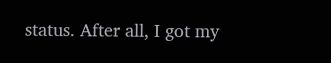status. After all, I got my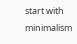start with minimalism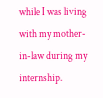while I was living with my mother-in-law during my internship.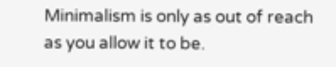Minimalism is only as out of reach as you allow it to be.